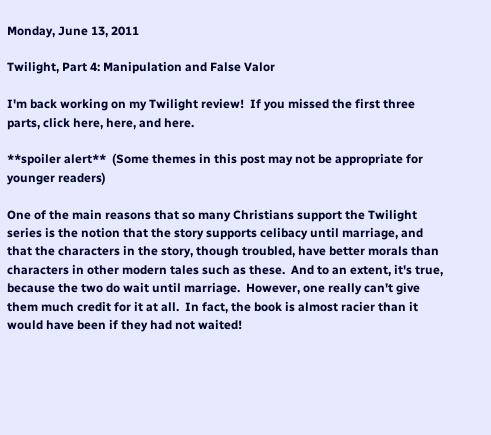Monday, June 13, 2011

Twilight, Part 4: Manipulation and False Valor

I'm back working on my Twilight review!  If you missed the first three parts, click here, here, and here.

**spoiler alert**  (Some themes in this post may not be appropriate for younger readers)

One of the main reasons that so many Christians support the Twilight series is the notion that the story supports celibacy until marriage, and that the characters in the story, though troubled, have better morals than characters in other modern tales such as these.  And to an extent, it's true, because the two do wait until marriage.  However, one really can't give them much credit for it at all.  In fact, the book is almost racier than it would have been if they had not waited!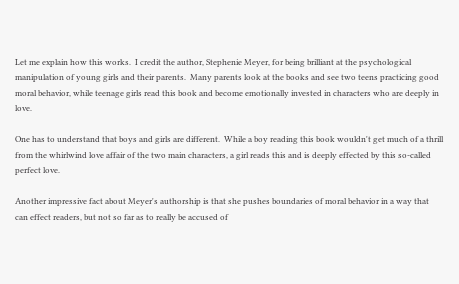Let me explain how this works.  I credit the author, Stephenie Meyer, for being brilliant at the psychological manipulation of young girls and their parents.  Many parents look at the books and see two teens practicing good moral behavior, while teenage girls read this book and become emotionally invested in characters who are deeply in love.

One has to understand that boys and girls are different.  While a boy reading this book wouldn't get much of a thrill from the whirlwind love affair of the two main characters, a girl reads this and is deeply effected by this so-called perfect love.

Another impressive fact about Meyer's authorship is that she pushes boundaries of moral behavior in a way that can effect readers, but not so far as to really be accused of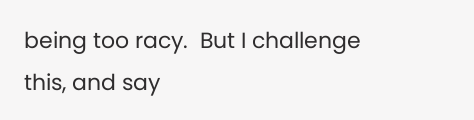being too racy.  But I challenge this, and say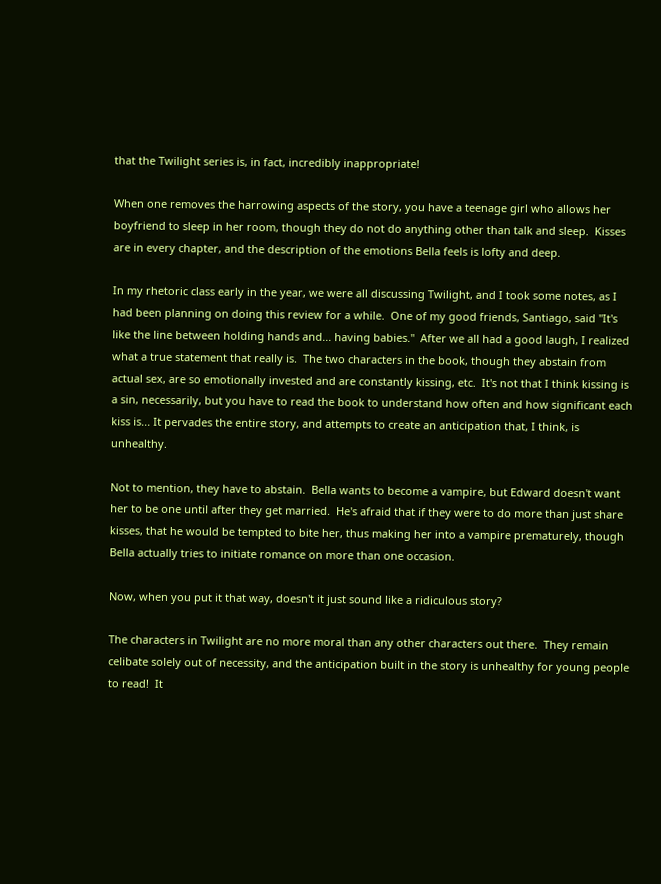that the Twilight series is, in fact, incredibly inappropriate!

When one removes the harrowing aspects of the story, you have a teenage girl who allows her boyfriend to sleep in her room, though they do not do anything other than talk and sleep.  Kisses are in every chapter, and the description of the emotions Bella feels is lofty and deep.

In my rhetoric class early in the year, we were all discussing Twilight, and I took some notes, as I had been planning on doing this review for a while.  One of my good friends, Santiago, said "It's like the line between holding hands and... having babies."  After we all had a good laugh, I realized what a true statement that really is.  The two characters in the book, though they abstain from actual sex, are so emotionally invested and are constantly kissing, etc.  It's not that I think kissing is a sin, necessarily, but you have to read the book to understand how often and how significant each kiss is... It pervades the entire story, and attempts to create an anticipation that, I think, is unhealthy.

Not to mention, they have to abstain.  Bella wants to become a vampire, but Edward doesn't want her to be one until after they get married.  He's afraid that if they were to do more than just share kisses, that he would be tempted to bite her, thus making her into a vampire prematurely, though Bella actually tries to initiate romance on more than one occasion.

Now, when you put it that way, doesn't it just sound like a ridiculous story?

The characters in Twilight are no more moral than any other characters out there.  They remain celibate solely out of necessity, and the anticipation built in the story is unhealthy for young people to read!  It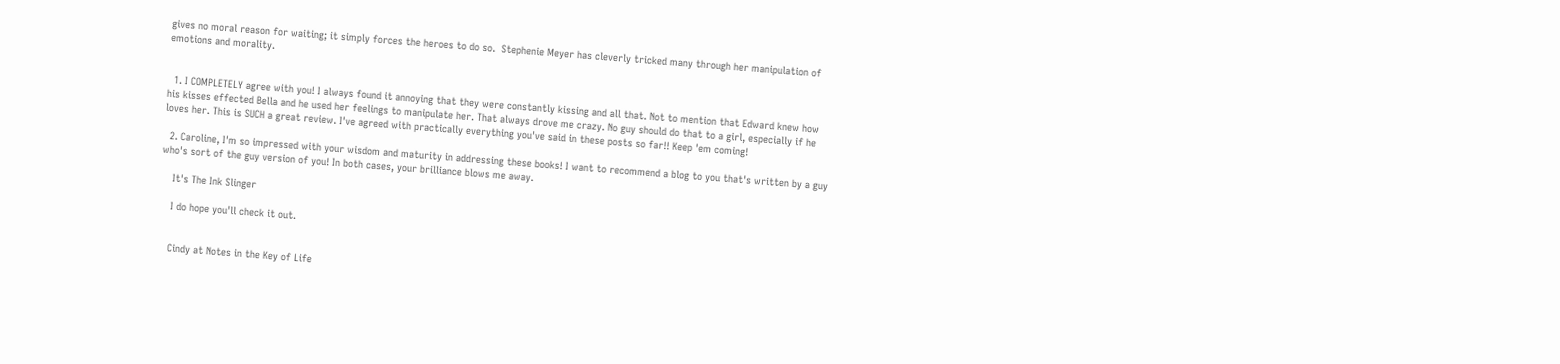gives no moral reason for waiting; it simply forces the heroes to do so.  Stephenie Meyer has cleverly tricked many through her manipulation of emotions and morality.


  1. I COMPLETELY agree with you! I always found it annoying that they were constantly kissing and all that. Not to mention that Edward knew how his kisses effected Bella and he used her feelings to manipulate her. That always drove me crazy. No guy should do that to a girl, especially if he loves her. This is SUCH a great review. I've agreed with practically everything you've said in these posts so far!! Keep 'em coming!

  2. Caroline, I'm so impressed with your wisdom and maturity in addressing these books! I want to recommend a blog to you that's written by a guy who's sort of the guy version of you! In both cases, your brilliance blows me away.

    It's The Ink Slinger

    I do hope you'll check it out.


    Cindy at Notes in the Key of Life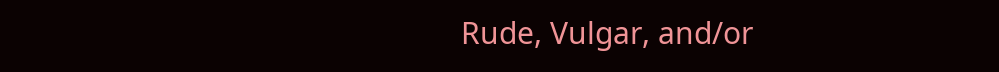Rude, Vulgar, and/or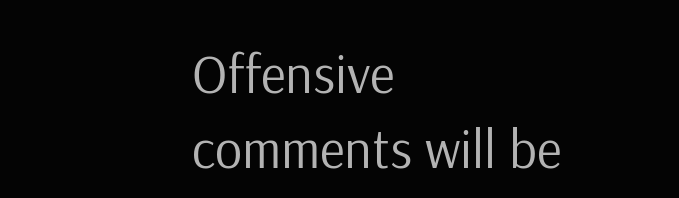Offensive comments will be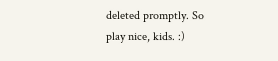deleted promptly. So play nice, kids. :)